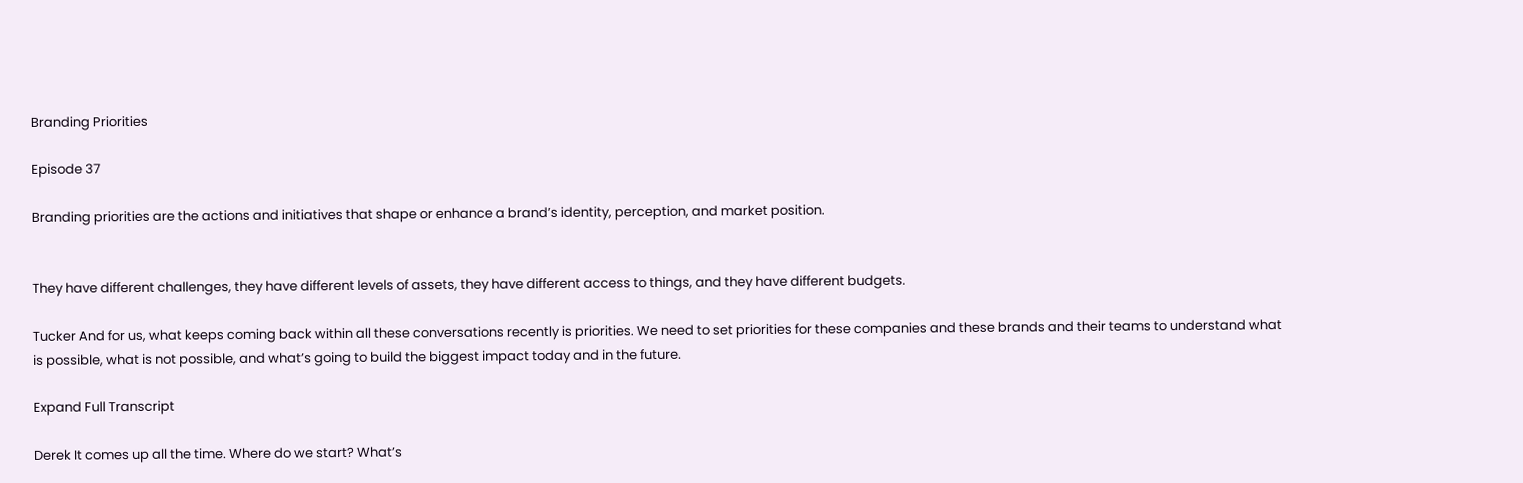Branding Priorities

Episode 37

Branding priorities are the actions and initiatives that shape or enhance a brand’s identity, perception, and market position.


They have different challenges, they have different levels of assets, they have different access to things, and they have different budgets.

Tucker And for us, what keeps coming back within all these conversations recently is priorities. We need to set priorities for these companies and these brands and their teams to understand what is possible, what is not possible, and what’s going to build the biggest impact today and in the future.

Expand Full Transcript

Derek It comes up all the time. Where do we start? What’s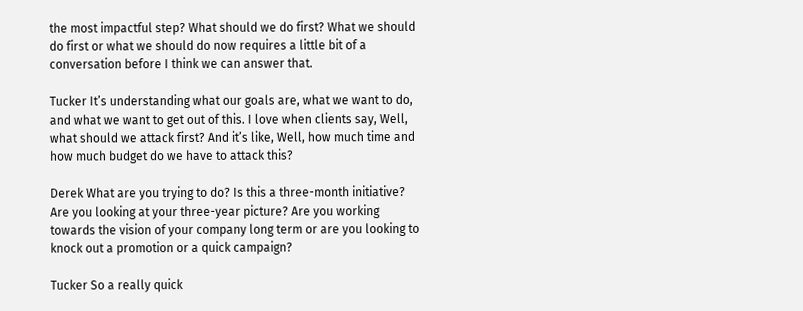the most impactful step? What should we do first? What we should do first or what we should do now requires a little bit of a conversation before I think we can answer that.

Tucker It’s understanding what our goals are, what we want to do, and what we want to get out of this. I love when clients say, Well, what should we attack first? And it’s like, Well, how much time and how much budget do we have to attack this?

Derek What are you trying to do? Is this a three-month initiative? Are you looking at your three-year picture? Are you working towards the vision of your company long term or are you looking to knock out a promotion or a quick campaign?

Tucker So a really quick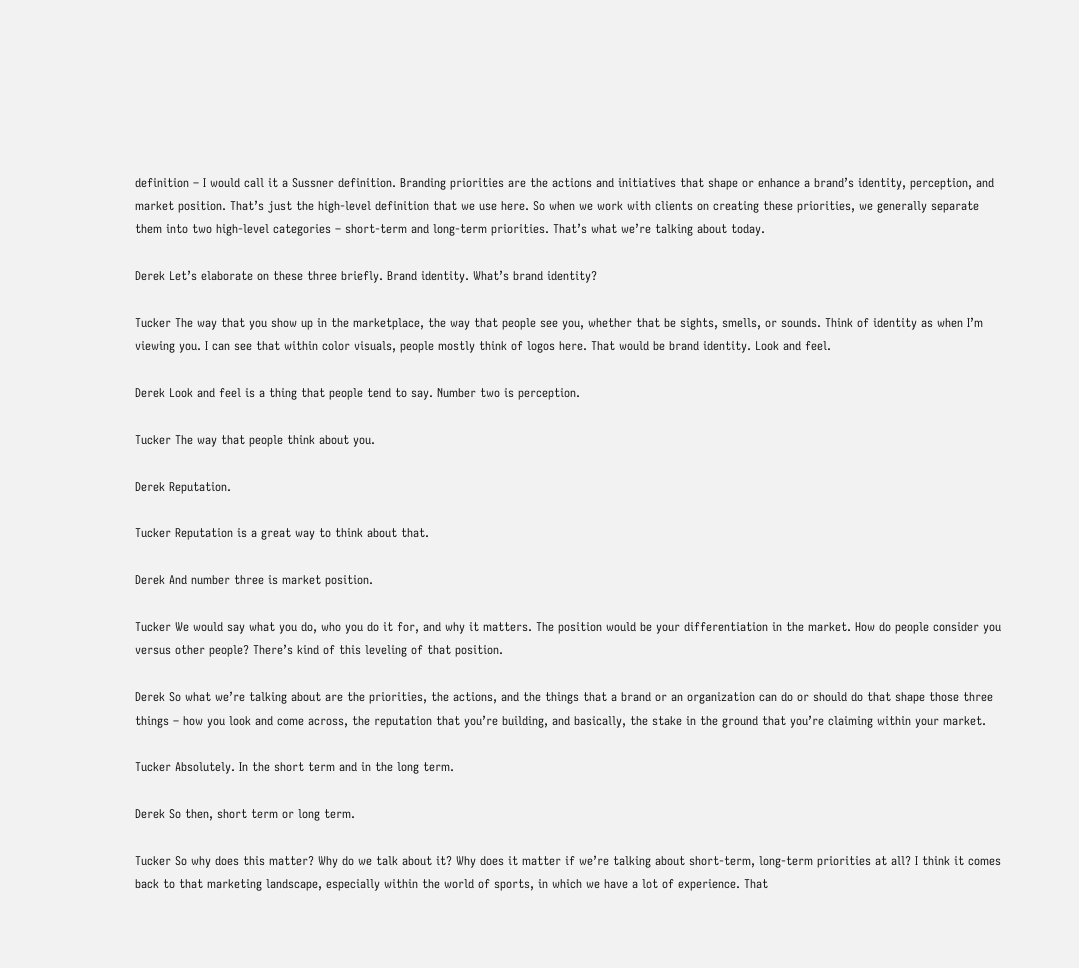definition – I would call it a Sussner definition. Branding priorities are the actions and initiatives that shape or enhance a brand’s identity, perception, and market position. That’s just the high-level definition that we use here. So when we work with clients on creating these priorities, we generally separate them into two high-level categories – short-term and long-term priorities. That’s what we’re talking about today.

Derek Let’s elaborate on these three briefly. Brand identity. What’s brand identity?

Tucker The way that you show up in the marketplace, the way that people see you, whether that be sights, smells, or sounds. Think of identity as when I’m viewing you. I can see that within color visuals, people mostly think of logos here. That would be brand identity. Look and feel.

Derek Look and feel is a thing that people tend to say. Number two is perception.

Tucker The way that people think about you.

Derek Reputation.

Tucker Reputation is a great way to think about that.

Derek And number three is market position.

Tucker We would say what you do, who you do it for, and why it matters. The position would be your differentiation in the market. How do people consider you versus other people? There’s kind of this leveling of that position.

Derek So what we’re talking about are the priorities, the actions, and the things that a brand or an organization can do or should do that shape those three things – how you look and come across, the reputation that you’re building, and basically, the stake in the ground that you’re claiming within your market.

Tucker Absolutely. In the short term and in the long term.

Derek So then, short term or long term.

Tucker So why does this matter? Why do we talk about it? Why does it matter if we’re talking about short-term, long-term priorities at all? I think it comes back to that marketing landscape, especially within the world of sports, in which we have a lot of experience. That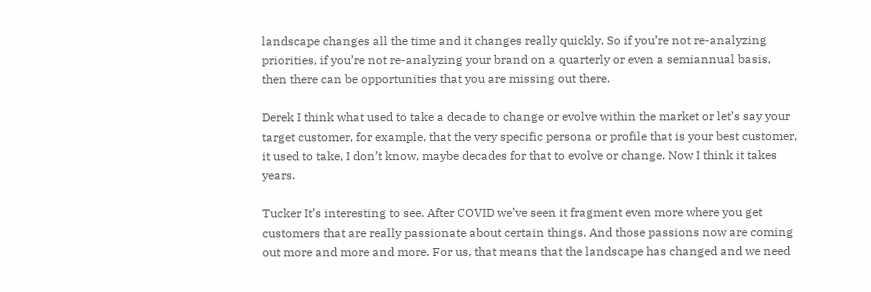landscape changes all the time and it changes really quickly. So if you’re not re-analyzing priorities, if you’re not re-analyzing your brand on a quarterly or even a semiannual basis, then there can be opportunities that you are missing out there.

Derek I think what used to take a decade to change or evolve within the market or let’s say your target customer, for example, that the very specific persona or profile that is your best customer, it used to take, I don’t know, maybe decades for that to evolve or change. Now I think it takes years.

Tucker It’s interesting to see. After COVID we’ve seen it fragment even more where you get customers that are really passionate about certain things. And those passions now are coming out more and more and more. For us, that means that the landscape has changed and we need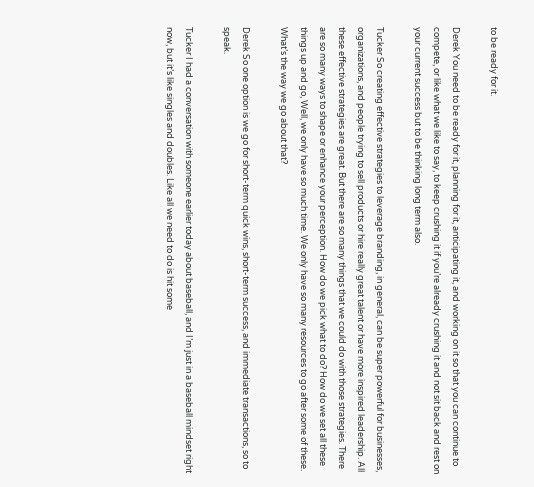to be ready for it.

Derek You need to be ready for it, planning for it, anticipating it, and working on it so that you can continue to compete, or like what we like to say, to keep crushing it if you’re already crushing it and not sit back and rest on your current success but to be thinking long term also.

Tucker So creating effective strategies to leverage branding, in general, can be super powerful for businesses, organizations, and people trying to sell products or hire really great talent or have more inspired leadership. All these effective strategies are great. But there are so many things that we could do with those strategies. There are so many ways to shape or enhance your perception. How do we pick what to do? How do we set all these things up and go, Well, we only have so much time. We only have so many resources to go after some of these. What’s the way we go about that?

Derek So one option is we go for short-term quick wins, short-term success, and immediate transactions, so to speak.

Tucker I had a conversation with someone earlier today about baseball, and I’m just in a baseball mindset right now, but it’s like singles and doubles. Like all we need to do is hit some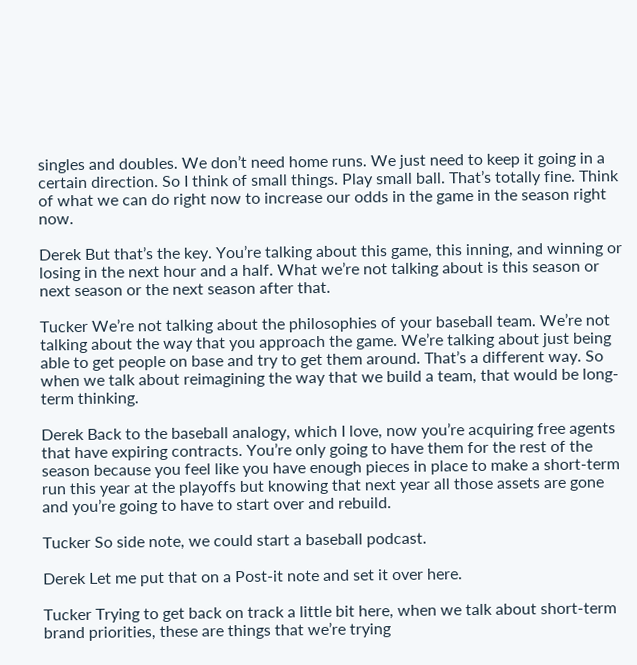singles and doubles. We don’t need home runs. We just need to keep it going in a certain direction. So I think of small things. Play small ball. That’s totally fine. Think of what we can do right now to increase our odds in the game in the season right now.

Derek But that’s the key. You’re talking about this game, this inning, and winning or losing in the next hour and a half. What we’re not talking about is this season or next season or the next season after that.

Tucker We’re not talking about the philosophies of your baseball team. We’re not talking about the way that you approach the game. We’re talking about just being able to get people on base and try to get them around. That’s a different way. So when we talk about reimagining the way that we build a team, that would be long-term thinking.

Derek Back to the baseball analogy, which I love, now you’re acquiring free agents that have expiring contracts. You’re only going to have them for the rest of the season because you feel like you have enough pieces in place to make a short-term run this year at the playoffs but knowing that next year all those assets are gone and you’re going to have to start over and rebuild.

Tucker So side note, we could start a baseball podcast.

Derek Let me put that on a Post-it note and set it over here.

Tucker Trying to get back on track a little bit here, when we talk about short-term brand priorities, these are things that we’re trying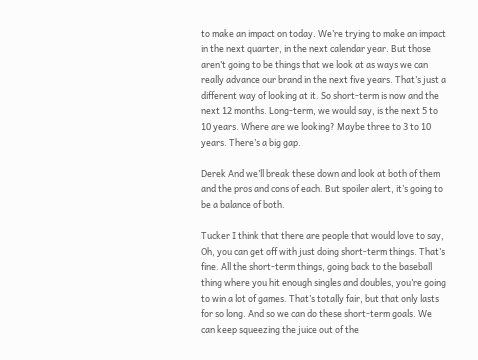to make an impact on today. We’re trying to make an impact in the next quarter, in the next calendar year. But those aren’t going to be things that we look at as ways we can really advance our brand in the next five years. That’s just a different way of looking at it. So short-term is now and the next 12 months. Long-term, we would say, is the next 5 to 10 years. Where are we looking? Maybe three to 3 to 10 years. There’s a big gap.

Derek And we’ll break these down and look at both of them and the pros and cons of each. But spoiler alert, it’s going to be a balance of both.

Tucker I think that there are people that would love to say, Oh, you can get off with just doing short-term things. That’s fine. All the short-term things, going back to the baseball thing where you hit enough singles and doubles, you’re going to win a lot of games. That’s totally fair, but that only lasts for so long. And so we can do these short-term goals. We can keep squeezing the juice out of the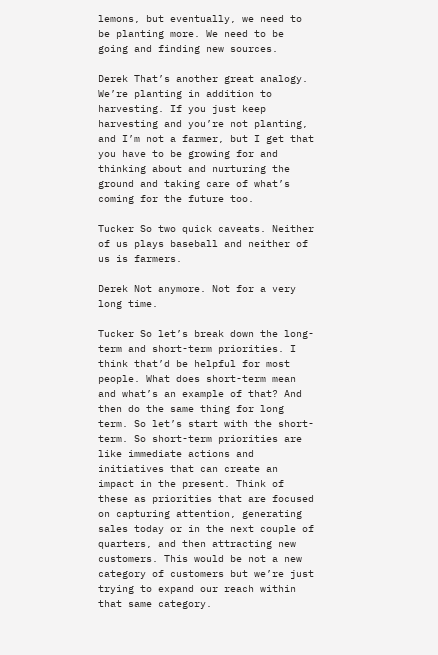lemons, but eventually, we need to be planting more. We need to be going and finding new sources.

Derek That’s another great analogy. We’re planting in addition to harvesting. If you just keep harvesting and you’re not planting, and I’m not a farmer, but I get that you have to be growing for and thinking about and nurturing the ground and taking care of what’s coming for the future too.

Tucker So two quick caveats. Neither of us plays baseball and neither of us is farmers.

Derek Not anymore. Not for a very long time.

Tucker So let’s break down the long-term and short-term priorities. I think that’d be helpful for most people. What does short-term mean and what’s an example of that? And then do the same thing for long term. So let’s start with the short-term. So short-term priorities are like immediate actions and initiatives that can create an impact in the present. Think of these as priorities that are focused on capturing attention, generating sales today or in the next couple of quarters, and then attracting new customers. This would be not a new category of customers but we’re just trying to expand our reach within that same category.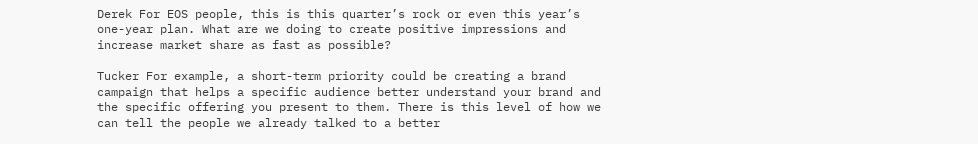Derek For EOS people, this is this quarter’s rock or even this year’s one-year plan. What are we doing to create positive impressions and increase market share as fast as possible?

Tucker For example, a short-term priority could be creating a brand campaign that helps a specific audience better understand your brand and the specific offering you present to them. There is this level of how we can tell the people we already talked to a better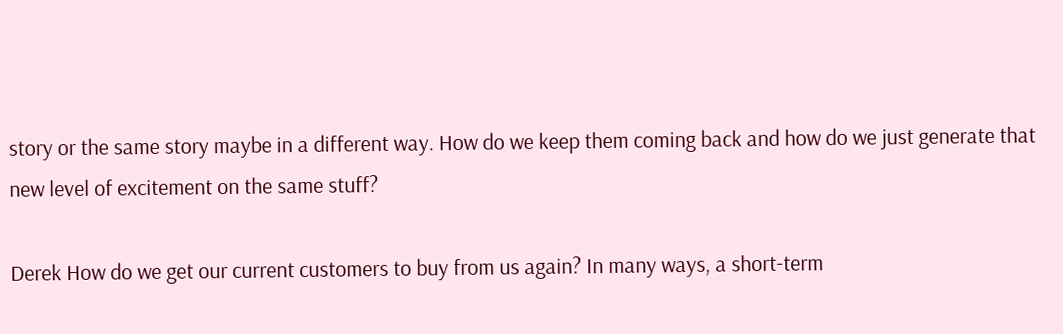story or the same story maybe in a different way. How do we keep them coming back and how do we just generate that new level of excitement on the same stuff?

Derek How do we get our current customers to buy from us again? In many ways, a short-term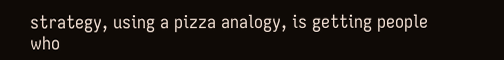strategy, using a pizza analogy, is getting people who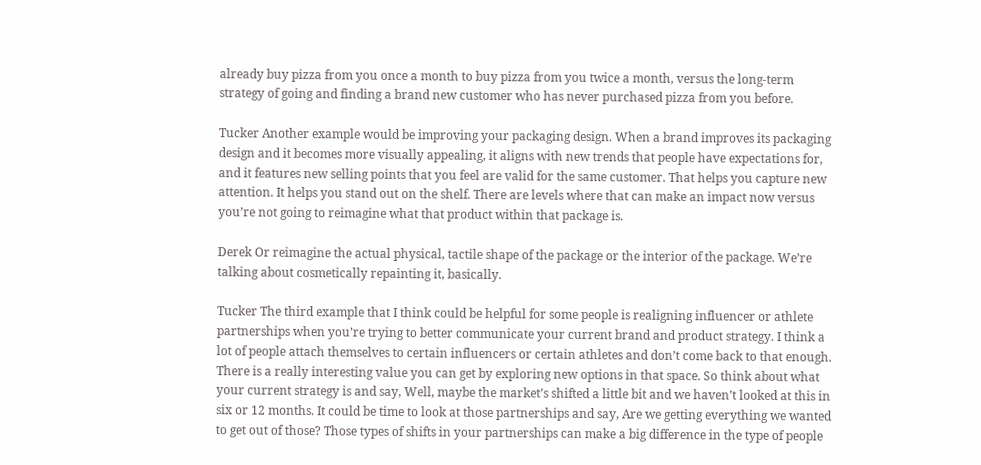already buy pizza from you once a month to buy pizza from you twice a month, versus the long-term strategy of going and finding a brand new customer who has never purchased pizza from you before.

Tucker Another example would be improving your packaging design. When a brand improves its packaging design and it becomes more visually appealing, it aligns with new trends that people have expectations for, and it features new selling points that you feel are valid for the same customer. That helps you capture new attention. It helps you stand out on the shelf. There are levels where that can make an impact now versus you’re not going to reimagine what that product within that package is.

Derek Or reimagine the actual physical, tactile shape of the package or the interior of the package. We’re talking about cosmetically repainting it, basically.

Tucker The third example that I think could be helpful for some people is realigning influencer or athlete partnerships when you’re trying to better communicate your current brand and product strategy. I think a lot of people attach themselves to certain influencers or certain athletes and don’t come back to that enough. There is a really interesting value you can get by exploring new options in that space. So think about what your current strategy is and say, Well, maybe the market’s shifted a little bit and we haven’t looked at this in six or 12 months. It could be time to look at those partnerships and say, Are we getting everything we wanted to get out of those? Those types of shifts in your partnerships can make a big difference in the type of people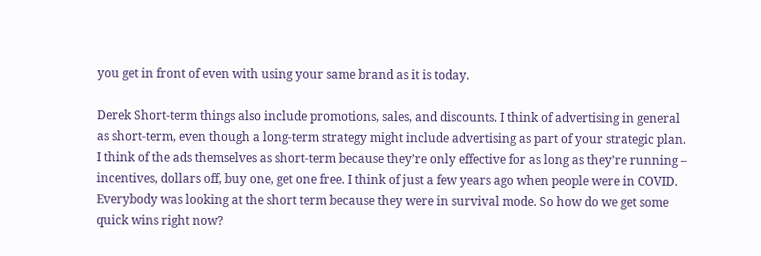you get in front of even with using your same brand as it is today.

Derek Short-term things also include promotions, sales, and discounts. I think of advertising in general as short-term, even though a long-term strategy might include advertising as part of your strategic plan. I think of the ads themselves as short-term because they’re only effective for as long as they’re running – incentives, dollars off, buy one, get one free. I think of just a few years ago when people were in COVID. Everybody was looking at the short term because they were in survival mode. So how do we get some quick wins right now?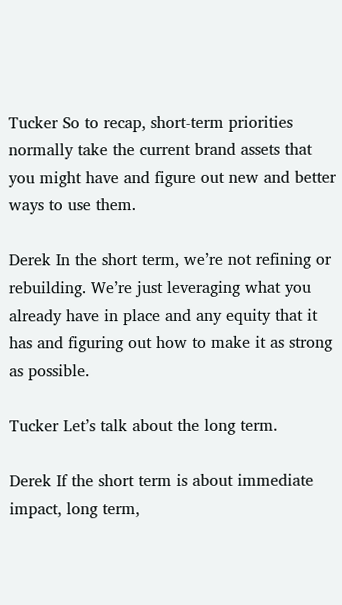Tucker So to recap, short-term priorities normally take the current brand assets that you might have and figure out new and better ways to use them.

Derek In the short term, we’re not refining or rebuilding. We’re just leveraging what you already have in place and any equity that it has and figuring out how to make it as strong as possible.

Tucker Let’s talk about the long term.

Derek If the short term is about immediate impact, long term,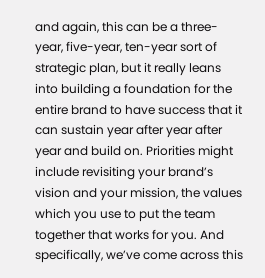and again, this can be a three-year, five-year, ten-year sort of strategic plan, but it really leans into building a foundation for the entire brand to have success that it can sustain year after year after year and build on. Priorities might include revisiting your brand’s vision and your mission, the values which you use to put the team together that works for you. And specifically, we’ve come across this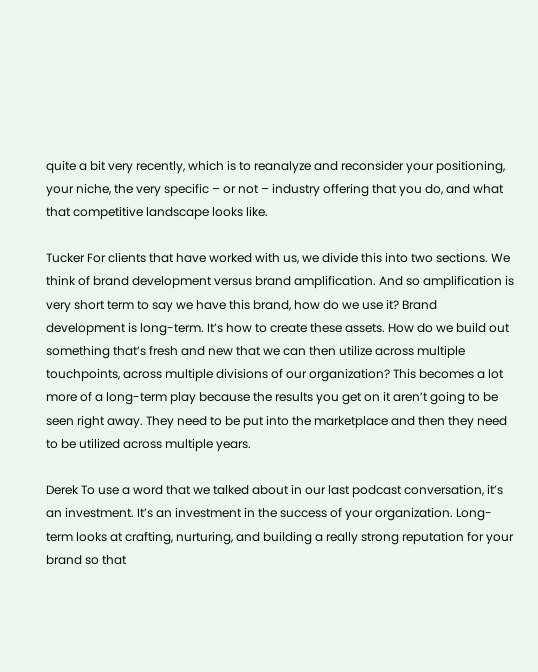quite a bit very recently, which is to reanalyze and reconsider your positioning, your niche, the very specific – or not – industry offering that you do, and what that competitive landscape looks like.

Tucker For clients that have worked with us, we divide this into two sections. We think of brand development versus brand amplification. And so amplification is very short term to say we have this brand, how do we use it? Brand development is long-term. It’s how to create these assets. How do we build out something that’s fresh and new that we can then utilize across multiple touchpoints, across multiple divisions of our organization? This becomes a lot more of a long-term play because the results you get on it aren’t going to be seen right away. They need to be put into the marketplace and then they need to be utilized across multiple years.

Derek To use a word that we talked about in our last podcast conversation, it’s an investment. It’s an investment in the success of your organization. Long-term looks at crafting, nurturing, and building a really strong reputation for your brand so that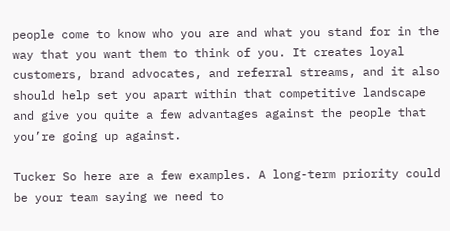people come to know who you are and what you stand for in the way that you want them to think of you. It creates loyal customers, brand advocates, and referral streams, and it also should help set you apart within that competitive landscape and give you quite a few advantages against the people that you’re going up against.

Tucker So here are a few examples. A long-term priority could be your team saying we need to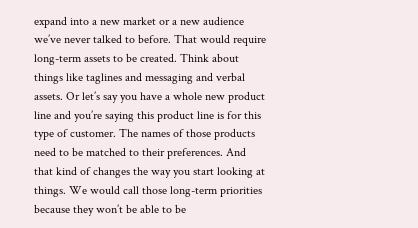expand into a new market or a new audience we’ve never talked to before. That would require long-term assets to be created. Think about things like taglines and messaging and verbal assets. Or let’s say you have a whole new product line and you’re saying this product line is for this type of customer. The names of those products need to be matched to their preferences. And that kind of changes the way you start looking at things. We would call those long-term priorities because they won’t be able to be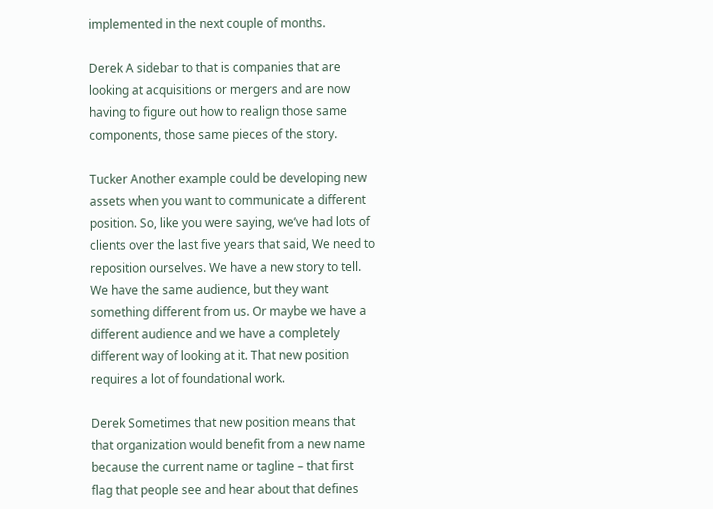implemented in the next couple of months.

Derek A sidebar to that is companies that are looking at acquisitions or mergers and are now having to figure out how to realign those same components, those same pieces of the story.

Tucker Another example could be developing new assets when you want to communicate a different position. So, like you were saying, we’ve had lots of clients over the last five years that said, We need to reposition ourselves. We have a new story to tell. We have the same audience, but they want something different from us. Or maybe we have a different audience and we have a completely different way of looking at it. That new position requires a lot of foundational work.

Derek Sometimes that new position means that that organization would benefit from a new name because the current name or tagline – that first flag that people see and hear about that defines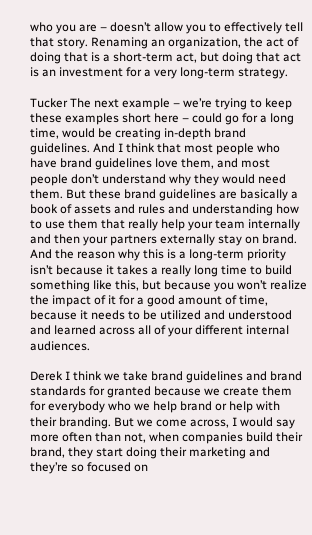who you are – doesn’t allow you to effectively tell that story. Renaming an organization, the act of doing that is a short-term act, but doing that act is an investment for a very long-term strategy.

Tucker The next example – we’re trying to keep these examples short here – could go for a long time, would be creating in-depth brand guidelines. And I think that most people who have brand guidelines love them, and most people don’t understand why they would need them. But these brand guidelines are basically a book of assets and rules and understanding how to use them that really help your team internally and then your partners externally stay on brand. And the reason why this is a long-term priority isn’t because it takes a really long time to build something like this, but because you won’t realize the impact of it for a good amount of time, because it needs to be utilized and understood and learned across all of your different internal audiences.

Derek I think we take brand guidelines and brand standards for granted because we create them for everybody who we help brand or help with their branding. But we come across, I would say more often than not, when companies build their brand, they start doing their marketing and they’re so focused on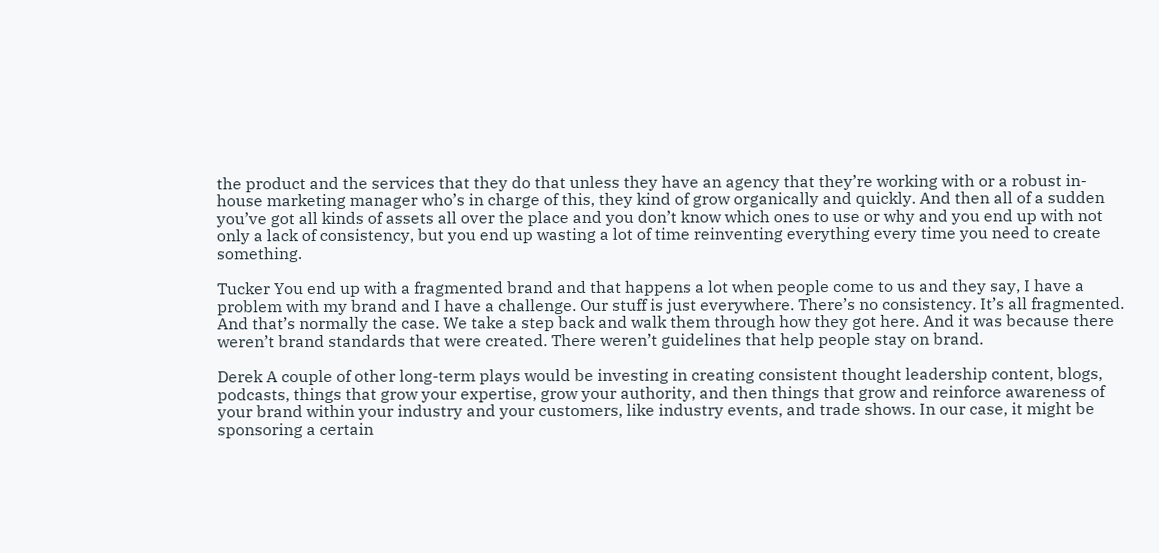the product and the services that they do that unless they have an agency that they’re working with or a robust in-house marketing manager who’s in charge of this, they kind of grow organically and quickly. And then all of a sudden you’ve got all kinds of assets all over the place and you don’t know which ones to use or why and you end up with not only a lack of consistency, but you end up wasting a lot of time reinventing everything every time you need to create something.

Tucker You end up with a fragmented brand and that happens a lot when people come to us and they say, I have a problem with my brand and I have a challenge. Our stuff is just everywhere. There’s no consistency. It’s all fragmented. And that’s normally the case. We take a step back and walk them through how they got here. And it was because there weren’t brand standards that were created. There weren’t guidelines that help people stay on brand.

Derek A couple of other long-term plays would be investing in creating consistent thought leadership content, blogs, podcasts, things that grow your expertise, grow your authority, and then things that grow and reinforce awareness of your brand within your industry and your customers, like industry events, and trade shows. In our case, it might be sponsoring a certain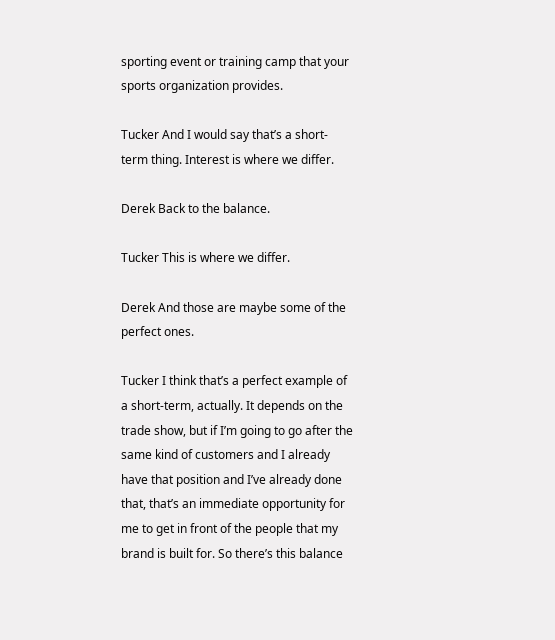sporting event or training camp that your sports organization provides.

Tucker And I would say that’s a short-term thing. Interest is where we differ.

Derek Back to the balance.

Tucker This is where we differ.

Derek And those are maybe some of the perfect ones.

Tucker I think that’s a perfect example of a short-term, actually. It depends on the trade show, but if I’m going to go after the same kind of customers and I already have that position and I’ve already done that, that’s an immediate opportunity for me to get in front of the people that my brand is built for. So there’s this balance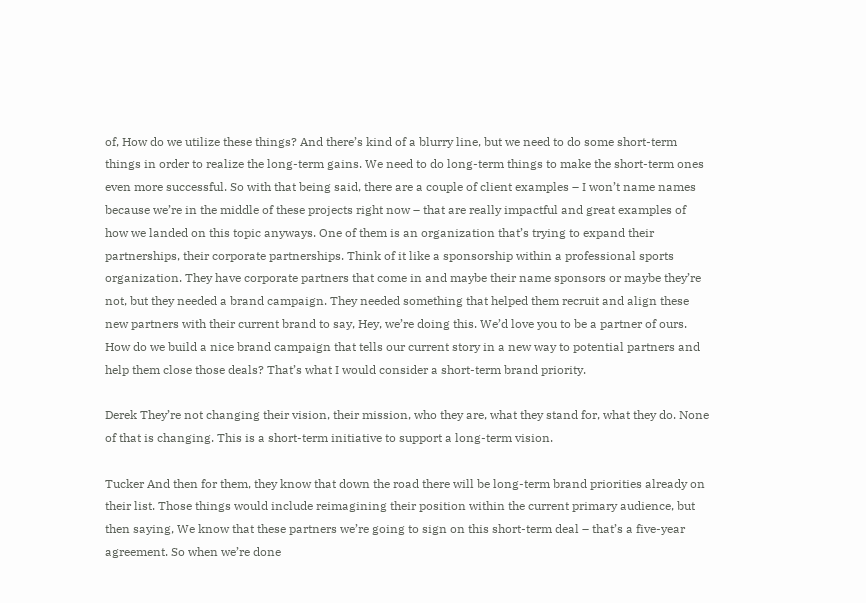of, How do we utilize these things? And there’s kind of a blurry line, but we need to do some short-term things in order to realize the long-term gains. We need to do long-term things to make the short-term ones even more successful. So with that being said, there are a couple of client examples – I won’t name names because we’re in the middle of these projects right now – that are really impactful and great examples of how we landed on this topic anyways. One of them is an organization that’s trying to expand their partnerships, their corporate partnerships. Think of it like a sponsorship within a professional sports organization. They have corporate partners that come in and maybe their name sponsors or maybe they’re not, but they needed a brand campaign. They needed something that helped them recruit and align these new partners with their current brand to say, Hey, we’re doing this. We’d love you to be a partner of ours. How do we build a nice brand campaign that tells our current story in a new way to potential partners and help them close those deals? That’s what I would consider a short-term brand priority.

Derek They’re not changing their vision, their mission, who they are, what they stand for, what they do. None of that is changing. This is a short-term initiative to support a long-term vision.

Tucker And then for them, they know that down the road there will be long-term brand priorities already on their list. Those things would include reimagining their position within the current primary audience, but then saying, We know that these partners we’re going to sign on this short-term deal – that’s a five-year agreement. So when we’re done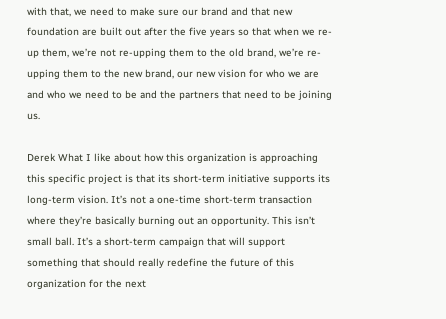with that, we need to make sure our brand and that new foundation are built out after the five years so that when we re-up them, we’re not re-upping them to the old brand, we’re re-upping them to the new brand, our new vision for who we are and who we need to be and the partners that need to be joining us.

Derek What I like about how this organization is approaching this specific project is that its short-term initiative supports its long-term vision. It’s not a one-time short-term transaction where they’re basically burning out an opportunity. This isn’t small ball. It’s a short-term campaign that will support something that should really redefine the future of this organization for the next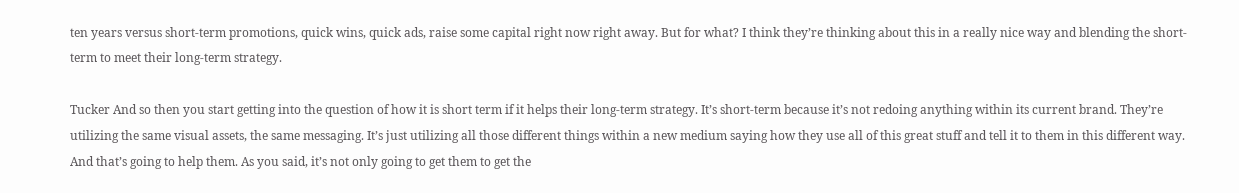ten years versus short-term promotions, quick wins, quick ads, raise some capital right now right away. But for what? I think they’re thinking about this in a really nice way and blending the short-term to meet their long-term strategy.

Tucker And so then you start getting into the question of how it is short term if it helps their long-term strategy. It’s short-term because it’s not redoing anything within its current brand. They’re utilizing the same visual assets, the same messaging. It’s just utilizing all those different things within a new medium saying how they use all of this great stuff and tell it to them in this different way. And that’s going to help them. As you said, it’s not only going to get them to get the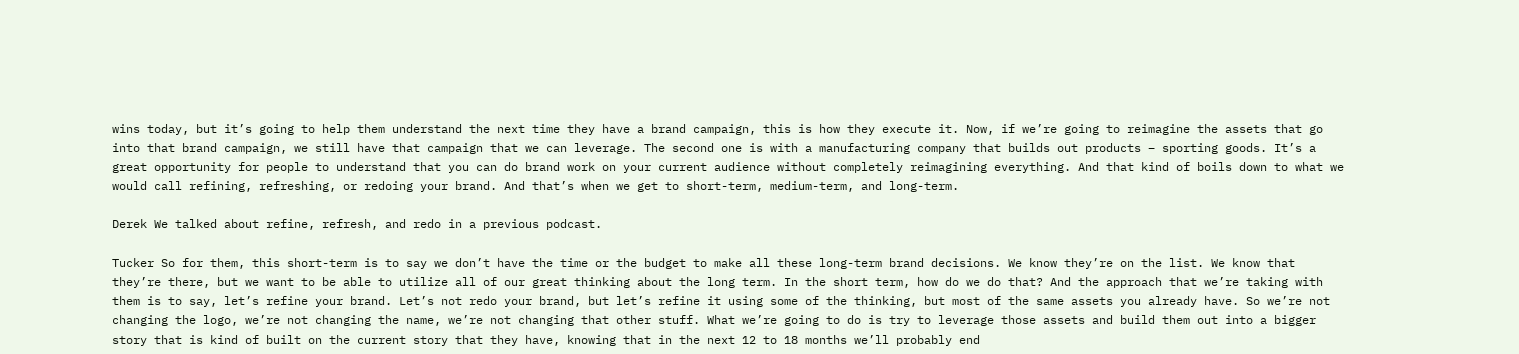wins today, but it’s going to help them understand the next time they have a brand campaign, this is how they execute it. Now, if we’re going to reimagine the assets that go into that brand campaign, we still have that campaign that we can leverage. The second one is with a manufacturing company that builds out products – sporting goods. It’s a great opportunity for people to understand that you can do brand work on your current audience without completely reimagining everything. And that kind of boils down to what we would call refining, refreshing, or redoing your brand. And that’s when we get to short-term, medium-term, and long-term.

Derek We talked about refine, refresh, and redo in a previous podcast.

Tucker So for them, this short-term is to say we don’t have the time or the budget to make all these long-term brand decisions. We know they’re on the list. We know that they’re there, but we want to be able to utilize all of our great thinking about the long term. In the short term, how do we do that? And the approach that we’re taking with them is to say, let’s refine your brand. Let’s not redo your brand, but let’s refine it using some of the thinking, but most of the same assets you already have. So we’re not changing the logo, we’re not changing the name, we’re not changing that other stuff. What we’re going to do is try to leverage those assets and build them out into a bigger story that is kind of built on the current story that they have, knowing that in the next 12 to 18 months we’ll probably end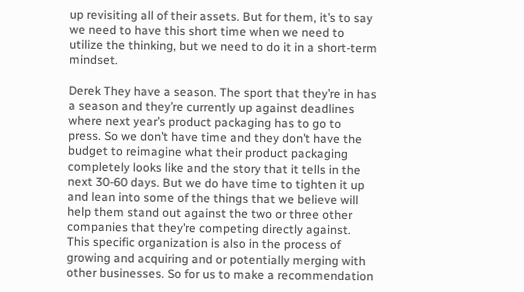up revisiting all of their assets. But for them, it’s to say we need to have this short time when we need to utilize the thinking, but we need to do it in a short-term mindset.

Derek They have a season. The sport that they’re in has a season and they’re currently up against deadlines where next year’s product packaging has to go to press. So we don’t have time and they don’t have the budget to reimagine what their product packaging completely looks like and the story that it tells in the next 30-60 days. But we do have time to tighten it up and lean into some of the things that we believe will help them stand out against the two or three other companies that they’re competing directly against. This specific organization is also in the process of growing and acquiring and or potentially merging with other businesses. So for us to make a recommendation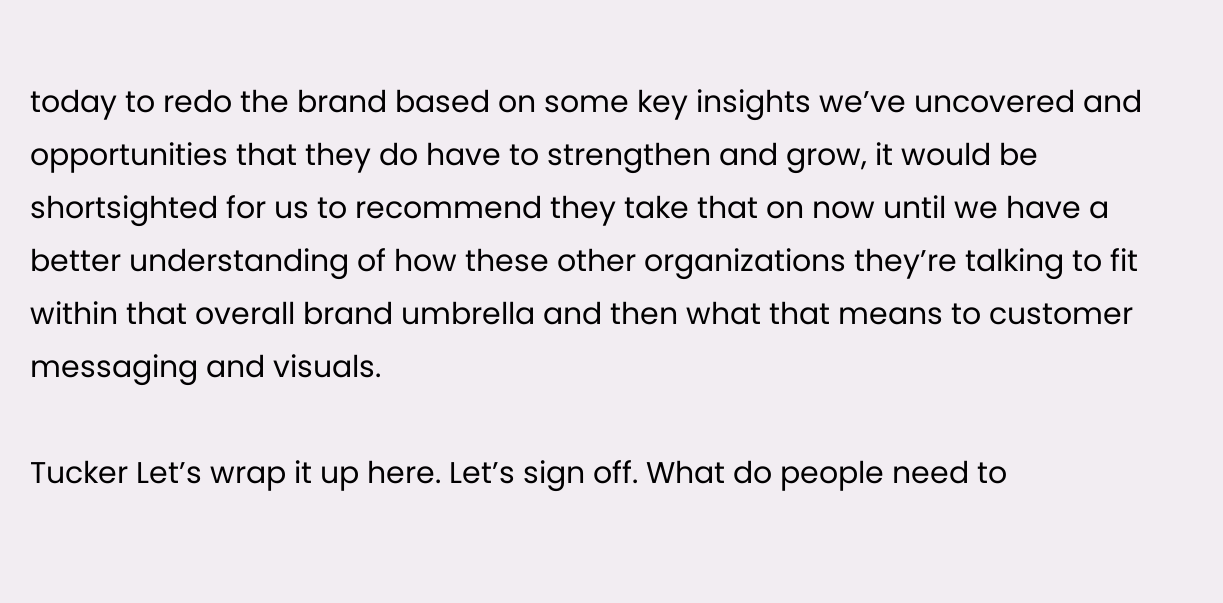today to redo the brand based on some key insights we’ve uncovered and opportunities that they do have to strengthen and grow, it would be shortsighted for us to recommend they take that on now until we have a better understanding of how these other organizations they’re talking to fit within that overall brand umbrella and then what that means to customer messaging and visuals.

Tucker Let’s wrap it up here. Let’s sign off. What do people need to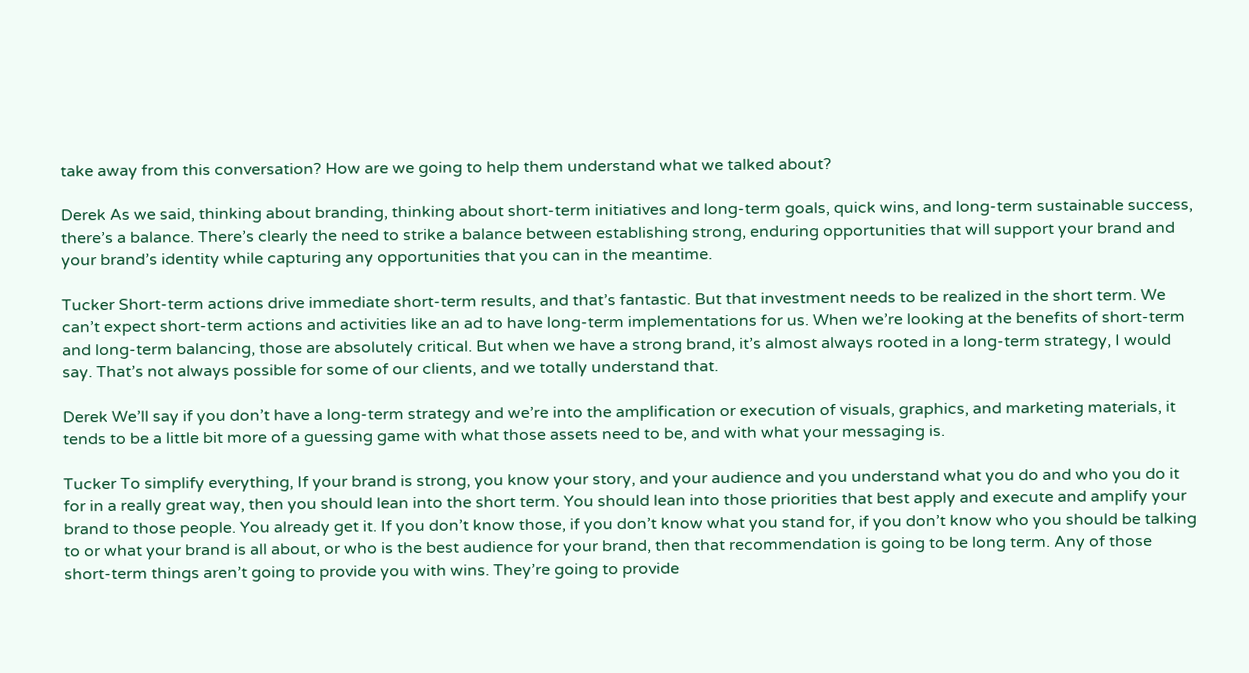take away from this conversation? How are we going to help them understand what we talked about?

Derek As we said, thinking about branding, thinking about short-term initiatives and long-term goals, quick wins, and long-term sustainable success, there’s a balance. There’s clearly the need to strike a balance between establishing strong, enduring opportunities that will support your brand and your brand’s identity while capturing any opportunities that you can in the meantime.

Tucker Short-term actions drive immediate short-term results, and that’s fantastic. But that investment needs to be realized in the short term. We can’t expect short-term actions and activities like an ad to have long-term implementations for us. When we’re looking at the benefits of short-term and long-term balancing, those are absolutely critical. But when we have a strong brand, it’s almost always rooted in a long-term strategy, I would say. That’s not always possible for some of our clients, and we totally understand that.

Derek We’ll say if you don’t have a long-term strategy and we’re into the amplification or execution of visuals, graphics, and marketing materials, it tends to be a little bit more of a guessing game with what those assets need to be, and with what your messaging is.

Tucker To simplify everything, If your brand is strong, you know your story, and your audience and you understand what you do and who you do it for in a really great way, then you should lean into the short term. You should lean into those priorities that best apply and execute and amplify your brand to those people. You already get it. If you don’t know those, if you don’t know what you stand for, if you don’t know who you should be talking to or what your brand is all about, or who is the best audience for your brand, then that recommendation is going to be long term. Any of those short-term things aren’t going to provide you with wins. They’re going to provide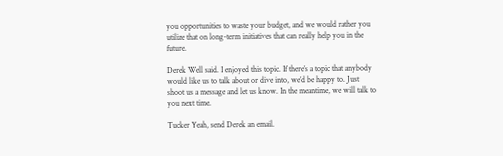you opportunities to waste your budget, and we would rather you utilize that on long-term initiatives that can really help you in the future.

Derek Well said. I enjoyed this topic. If there’s a topic that anybody would like us to talk about or dive into, we’d be happy to. Just shoot us a message and let us know. In the meantime, we will talk to you next time.

Tucker Yeah, send Derek an email.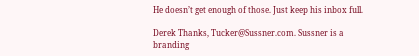He doesn’t get enough of those. Just keep his inbox full.

Derek Thanks, Tucker@Sussner.com. Sussner is a branding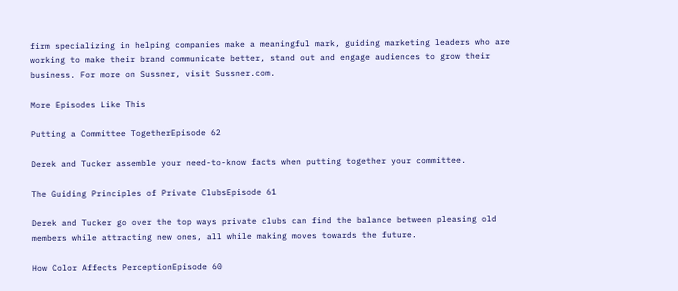firm specializing in helping companies make a meaningful mark, guiding marketing leaders who are working to make their brand communicate better, stand out and engage audiences to grow their business. For more on Sussner, visit Sussner.com.

More Episodes Like This

Putting a Committee TogetherEpisode 62

Derek and Tucker assemble your need-to-know facts when putting together your committee.

The Guiding Principles of Private ClubsEpisode 61

Derek and Tucker go over the top ways private clubs can find the balance between pleasing old members while attracting new ones, all while making moves towards the future.

How Color Affects PerceptionEpisode 60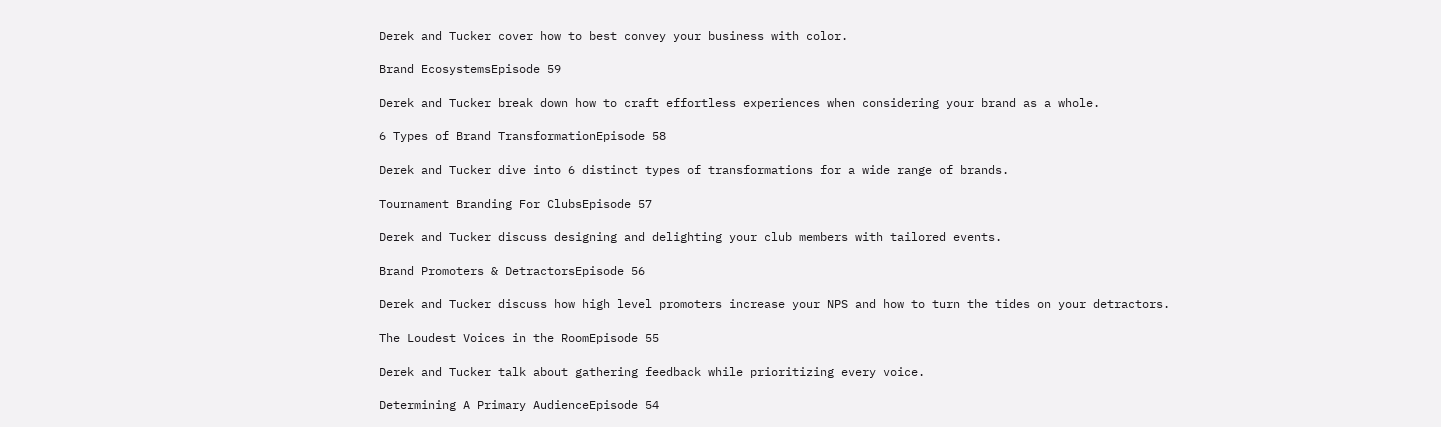Derek and Tucker cover how to best convey your business with color.

Brand EcosystemsEpisode 59

Derek and Tucker break down how to craft effortless experiences when considering your brand as a whole.

6 Types of Brand TransformationEpisode 58

Derek and Tucker dive into 6 distinct types of transformations for a wide range of brands.

Tournament Branding For ClubsEpisode 57

Derek and Tucker discuss designing and delighting your club members with tailored events.

Brand Promoters & DetractorsEpisode 56

Derek and Tucker discuss how high level promoters increase your NPS and how to turn the tides on your detractors.

The Loudest Voices in the RoomEpisode 55

Derek and Tucker talk about gathering feedback while prioritizing every voice.

Determining A Primary AudienceEpisode 54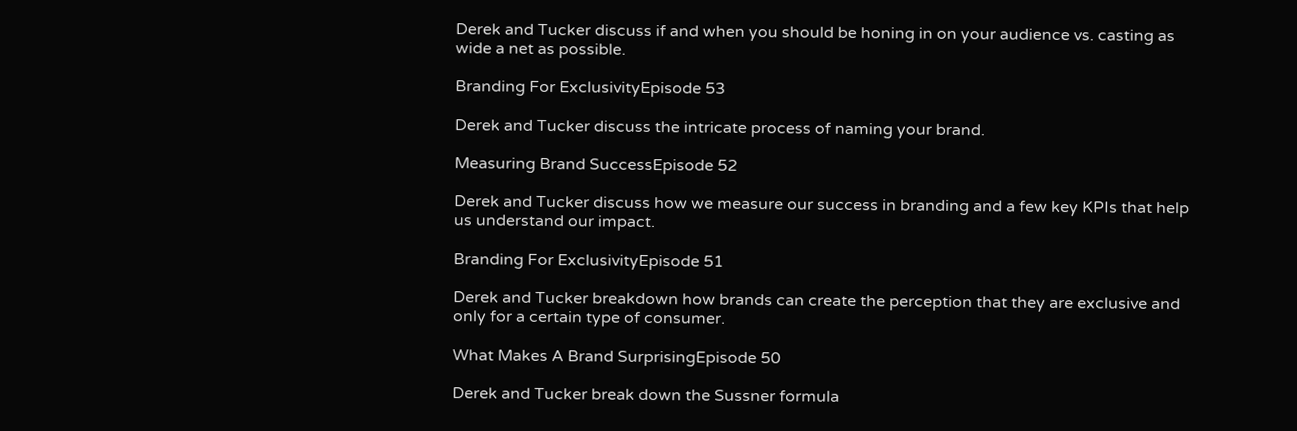Derek and Tucker discuss if and when you should be honing in on your audience vs. casting as wide a net as possible.

Branding For ExclusivityEpisode 53

Derek and Tucker discuss the intricate process of naming your brand.

Measuring Brand SuccessEpisode 52

Derek and Tucker discuss how we measure our success in branding and a few key KPIs that help us understand our impact.

Branding For ExclusivityEpisode 51

Derek and Tucker breakdown how brands can create the perception that they are exclusive and only for a certain type of consumer.

What Makes A Brand SurprisingEpisode 50

Derek and Tucker break down the Sussner formula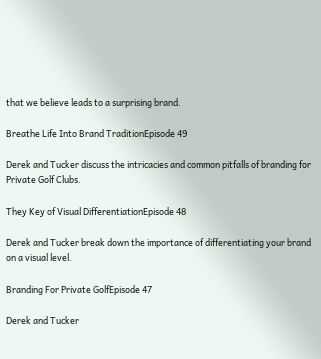that we believe leads to a surprising brand.

Breathe Life Into Brand TraditionEpisode 49

Derek and Tucker discuss the intricacies and common pitfalls of branding for Private Golf Clubs.

They Key of Visual DifferentiationEpisode 48

Derek and Tucker break down the importance of differentiating your brand on a visual level.

Branding For Private GolfEpisode 47

Derek and Tucker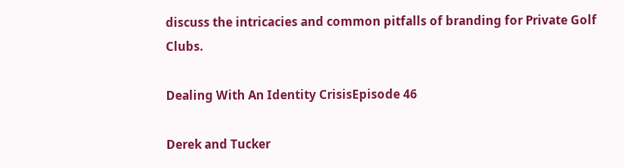discuss the intricacies and common pitfalls of branding for Private Golf Clubs.

Dealing With An Identity CrisisEpisode 46

Derek and Tucker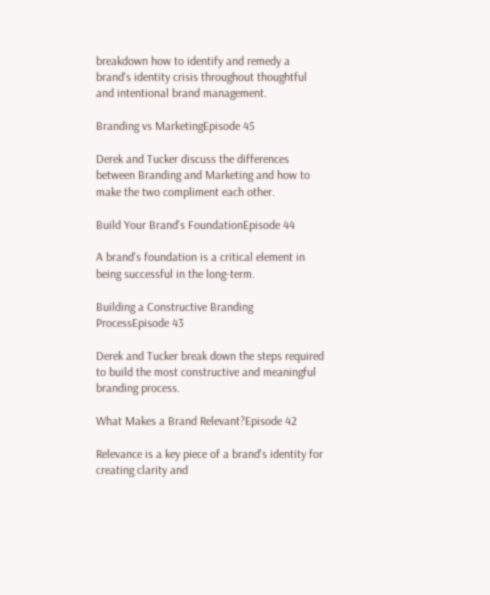breakdown how to identify and remedy a brand's identity crisis throughout thoughtful and intentional brand management.

Branding vs MarketingEpisode 45

Derek and Tucker discuss the differences between Branding and Marketing and how to make the two compliment each other.

Build Your Brand's FoundationEpisode 44

A brand's foundation is a critical element in being successful in the long-term.

Building a Constructive Branding ProcessEpisode 43

Derek and Tucker break down the steps required to build the most constructive and meaningful branding process.

What Makes a Brand Relevant?Episode 42

Relevance is a key piece of a brand's identity for creating clarity and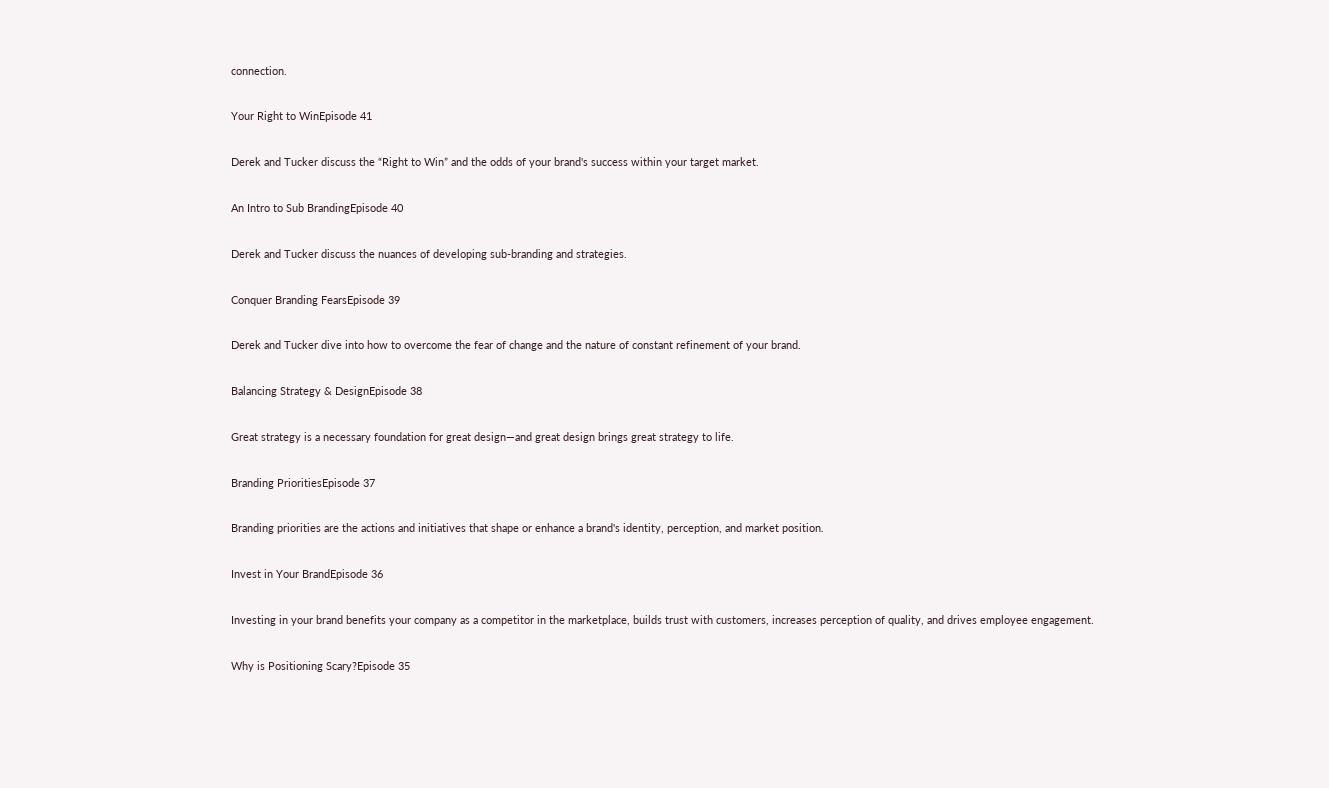connection.

Your Right to WinEpisode 41

Derek and Tucker discuss the “Right to Win” and the odds of your brand's success within your target market.

An Intro to Sub BrandingEpisode 40

Derek and Tucker discuss the nuances of developing sub-branding and strategies.

Conquer Branding FearsEpisode 39

Derek and Tucker dive into how to overcome the fear of change and the nature of constant refinement of your brand.

Balancing Strategy & DesignEpisode 38

Great strategy is a necessary foundation for great design—and great design brings great strategy to life.

Branding PrioritiesEpisode 37

Branding priorities are the actions and initiatives that shape or enhance a brand's identity, perception, and market position.

Invest in Your BrandEpisode 36

Investing in your brand benefits your company as a competitor in the marketplace, builds trust with customers, increases perception of quality, and drives employee engagement.

Why is Positioning Scary?Episode 35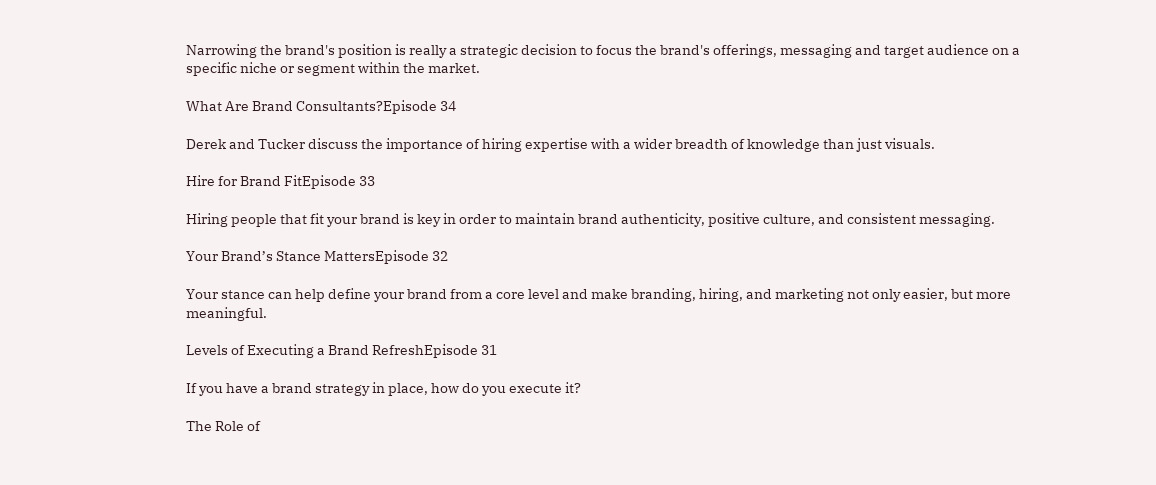Narrowing the brand's position is really a strategic decision to focus the brand's offerings, messaging and target audience on a specific niche or segment within the market.

What Are Brand Consultants?Episode 34

Derek and Tucker discuss the importance of hiring expertise with a wider breadth of knowledge than just visuals.

Hire for Brand FitEpisode 33

Hiring people that fit your brand is key in order to maintain brand authenticity, positive culture, and consistent messaging.

Your Brand’s Stance MattersEpisode 32

Your stance can help define your brand from a core level and make branding, hiring, and marketing not only easier, but more meaningful.

Levels of Executing a Brand RefreshEpisode 31

If you have a brand strategy in place, how do you execute it?

The Role of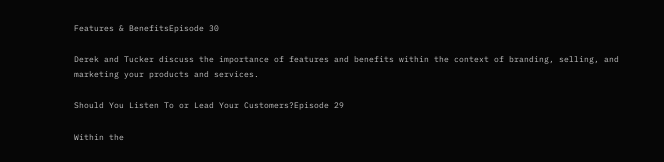Features & BenefitsEpisode 30

Derek and Tucker discuss the importance of features and benefits within the context of branding, selling, and marketing your products and services.

Should You Listen To or Lead Your Customers?Episode 29

Within the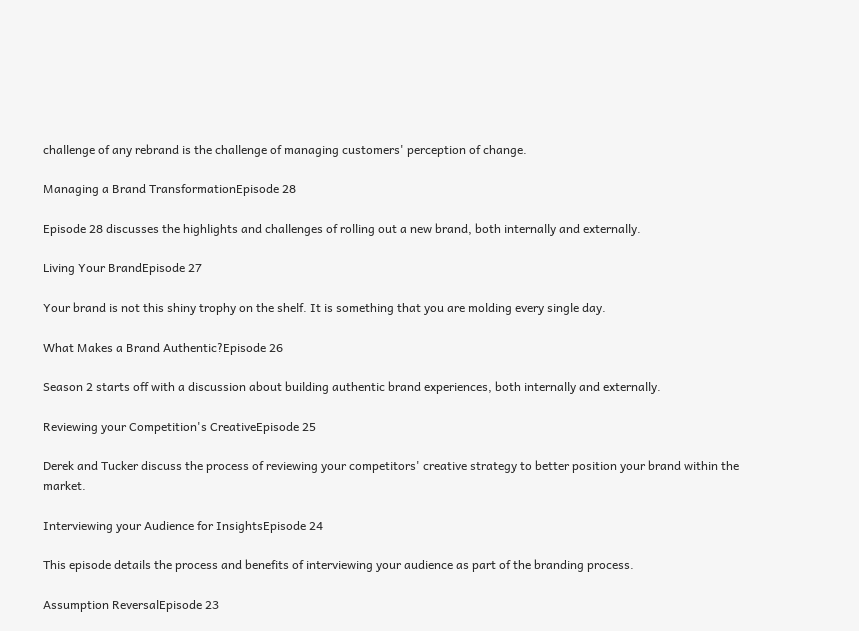challenge of any rebrand is the challenge of managing customers' perception of change.

Managing a Brand TransformationEpisode 28

Episode 28 discusses the highlights and challenges of rolling out a new brand, both internally and externally.

Living Your BrandEpisode 27

Your brand is not this shiny trophy on the shelf. It is something that you are molding every single day.

What Makes a Brand Authentic?Episode 26

Season 2 starts off with a discussion about building authentic brand experiences, both internally and externally.

Reviewing your Competition's CreativeEpisode 25

Derek and Tucker discuss the process of reviewing your competitors' creative strategy to better position your brand within the market.

Interviewing your Audience for InsightsEpisode 24

This episode details the process and benefits of interviewing your audience as part of the branding process.

Assumption ReversalEpisode 23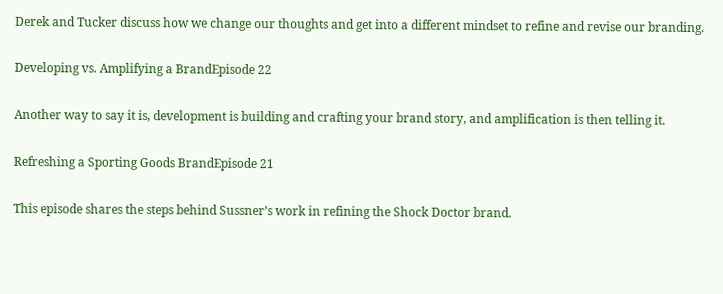Derek and Tucker discuss how we change our thoughts and get into a different mindset to refine and revise our branding.

Developing vs. Amplifying a BrandEpisode 22

Another way to say it is, development is building and crafting your brand story, and amplification is then telling it.

Refreshing a Sporting Goods BrandEpisode 21

This episode shares the steps behind Sussner’s work in refining the Shock Doctor brand.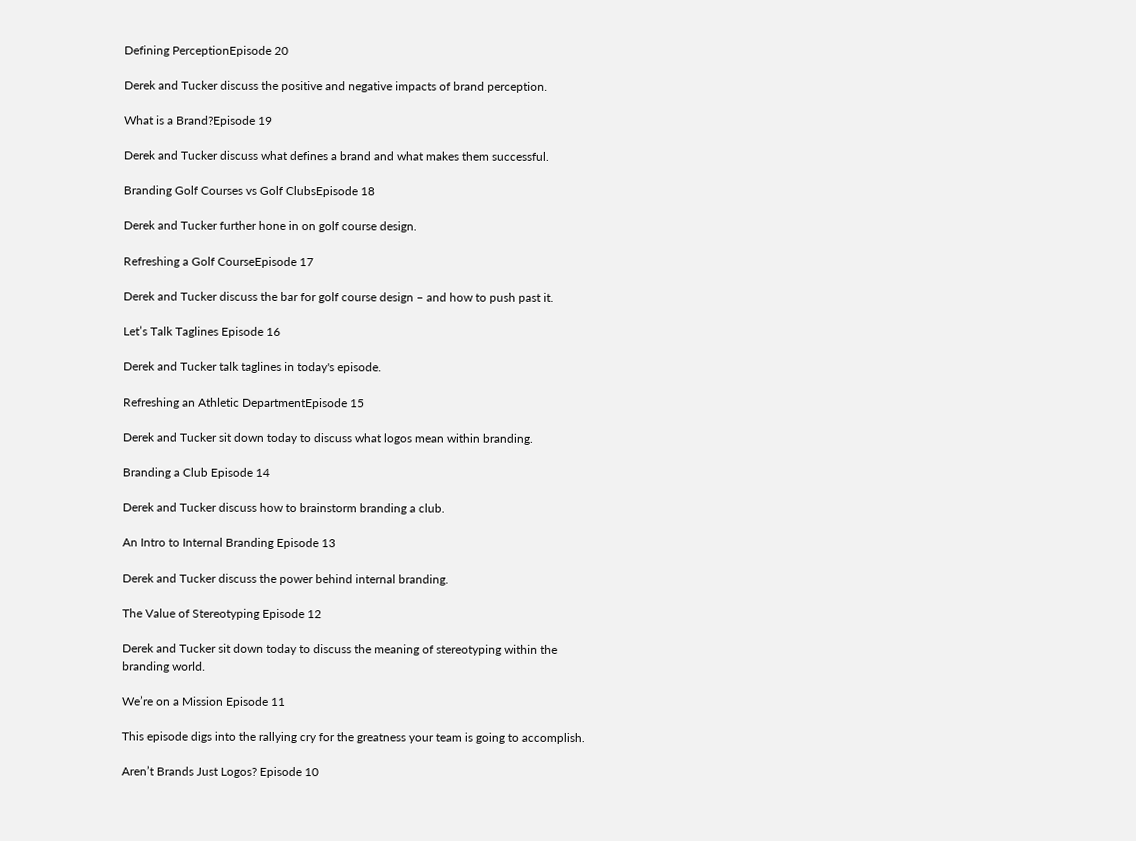Defining PerceptionEpisode 20

Derek and Tucker discuss the positive and negative impacts of brand perception.

What is a Brand?Episode 19

Derek and Tucker discuss what defines a brand and what makes them successful.

Branding Golf Courses vs Golf ClubsEpisode 18

Derek and Tucker further hone in on golf course design.

Refreshing a Golf CourseEpisode 17

Derek and Tucker discuss the bar for golf course design – and how to push past it.

Let’s Talk Taglines Episode 16

Derek and Tucker talk taglines in today's episode.

Refreshing an Athletic DepartmentEpisode 15

Derek and Tucker sit down today to discuss what logos mean within branding.

Branding a Club Episode 14

Derek and Tucker discuss how to brainstorm branding a club.

An Intro to Internal Branding Episode 13

Derek and Tucker discuss the power behind internal branding.

The Value of Stereotyping Episode 12

Derek and Tucker sit down today to discuss the meaning of stereotyping within the branding world.

We’re on a Mission Episode 11

This episode digs into the rallying cry for the greatness your team is going to accomplish.

Aren’t Brands Just Logos? Episode 10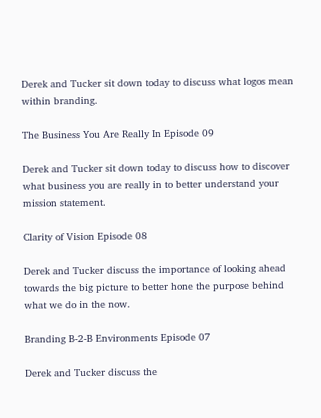Derek and Tucker sit down today to discuss what logos mean within branding.

The Business You Are Really In Episode 09

Derek and Tucker sit down today to discuss how to discover what business you are really in to better understand your mission statement.

Clarity of Vision Episode 08

Derek and Tucker discuss the importance of looking ahead towards the big picture to better hone the purpose behind what we do in the now.

Branding B-2-B Environments Episode 07

Derek and Tucker discuss the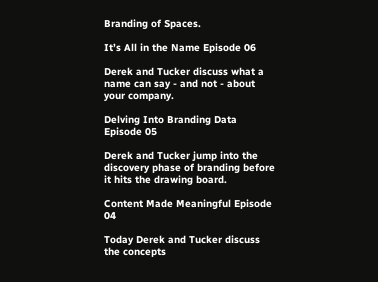Branding of Spaces.

It’s All in the Name Episode 06

Derek and Tucker discuss what a name can say - and not - about your company.

Delving Into Branding Data Episode 05

Derek and Tucker jump into the discovery phase of branding before it hits the drawing board.

Content Made Meaningful Episode 04

Today Derek and Tucker discuss the concepts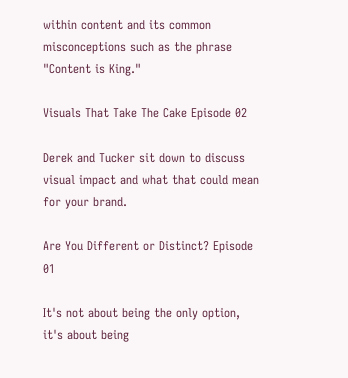within content and its common misconceptions such as the phrase "Content is King."

Visuals That Take The Cake Episode 02

Derek and Tucker sit down to discuss visual impact and what that could mean for your brand.

Are You Different or Distinct? Episode 01

It's not about being the only option, it's about being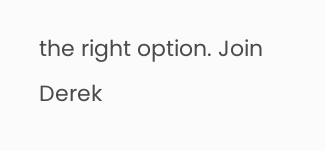the right option. Join Derek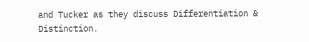and Tucker as they discuss Differentiation & Distinction.